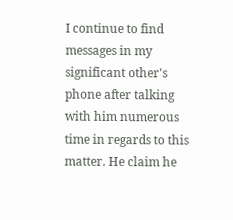I continue to find messages in my significant other's phone after talking with him numerous time in regards to this matter. He claim he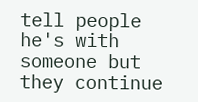tell people he's with someone but they continue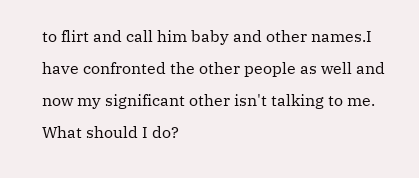to flirt and call him baby and other names.I have confronted the other people as well and now my significant other isn't talking to me. What should I do?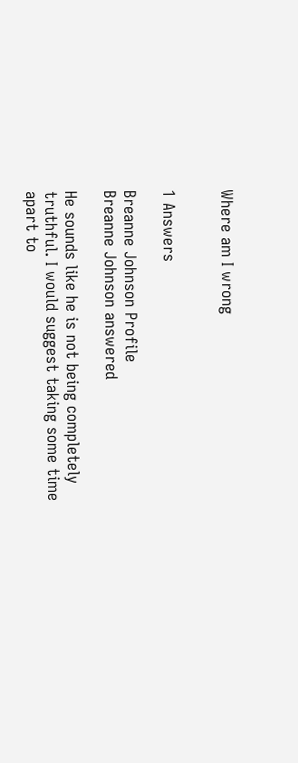Where am I wrong


1 Answers

Breanne Johnson Profile
Breanne Johnson answered

He sounds like he is not being completely truthful. I would suggest taking some time apart to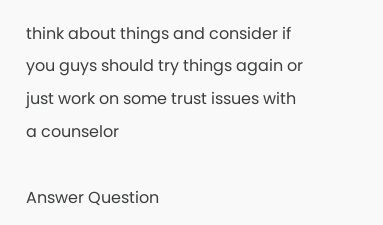think about things and consider if you guys should try things again or just work on some trust issues with a counselor

Answer Question